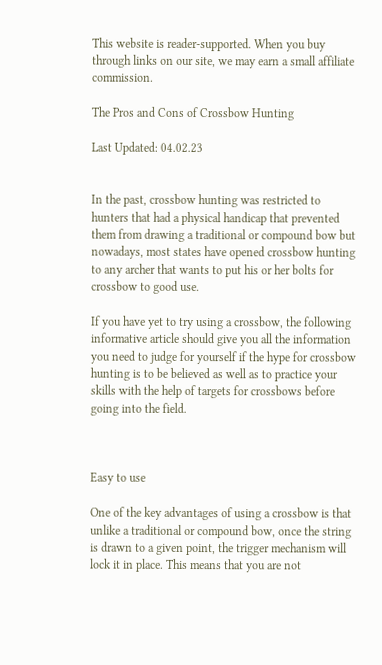This website is reader-supported. When you buy through links on our site, we may earn a small affiliate commission.

The Pros and Cons of Crossbow Hunting

Last Updated: 04.02.23


In the past, crossbow hunting was restricted to hunters that had a physical handicap that prevented them from drawing a traditional or compound bow but nowadays, most states have opened crossbow hunting to any archer that wants to put his or her bolts for crossbow to good use.

If you have yet to try using a crossbow, the following informative article should give you all the information you need to judge for yourself if the hype for crossbow hunting is to be believed as well as to practice your skills with the help of targets for crossbows before going into the field.



Easy to use

One of the key advantages of using a crossbow is that unlike a traditional or compound bow, once the string is drawn to a given point, the trigger mechanism will lock it in place. This means that you are not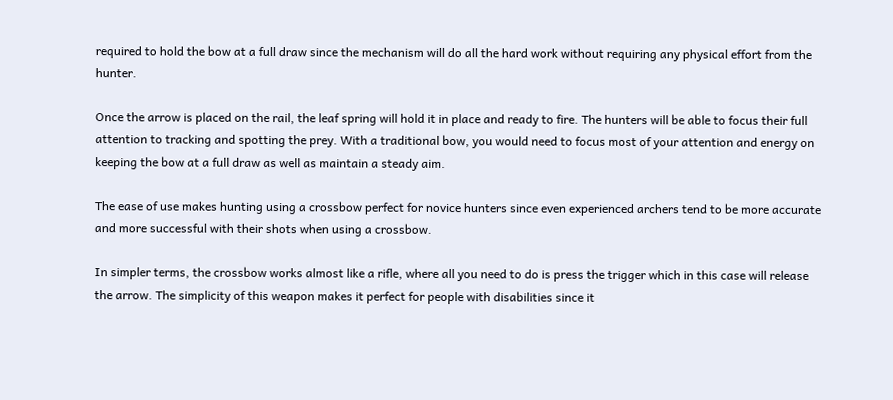required to hold the bow at a full draw since the mechanism will do all the hard work without requiring any physical effort from the hunter.

Once the arrow is placed on the rail, the leaf spring will hold it in place and ready to fire. The hunters will be able to focus their full attention to tracking and spotting the prey. With a traditional bow, you would need to focus most of your attention and energy on keeping the bow at a full draw as well as maintain a steady aim.

The ease of use makes hunting using a crossbow perfect for novice hunters since even experienced archers tend to be more accurate and more successful with their shots when using a crossbow.

In simpler terms, the crossbow works almost like a rifle, where all you need to do is press the trigger which in this case will release the arrow. The simplicity of this weapon makes it perfect for people with disabilities since it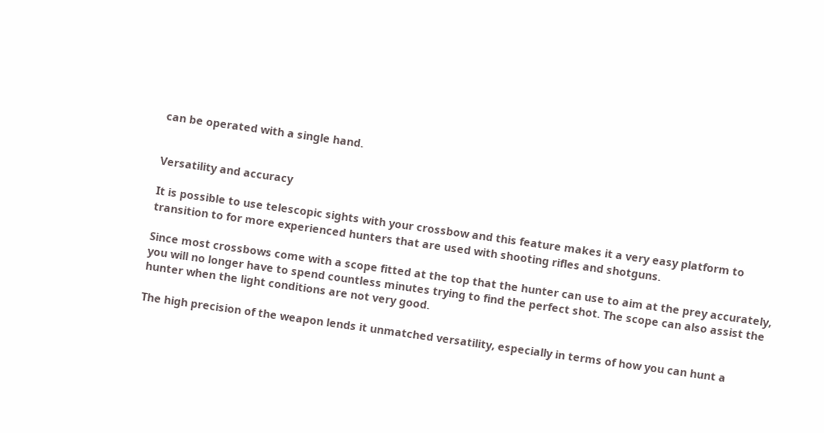can be operated with a single hand.


Versatility and accuracy

It is possible to use telescopic sights with your crossbow and this feature makes it a very easy platform to transition to for more experienced hunters that are used with shooting rifles and shotguns.

Since most crossbows come with a scope fitted at the top that the hunter can use to aim at the prey accurately, you will no longer have to spend countless minutes trying to find the perfect shot. The scope can also assist the hunter when the light conditions are not very good.

The high precision of the weapon lends it unmatched versatility, especially in terms of how you can hunt a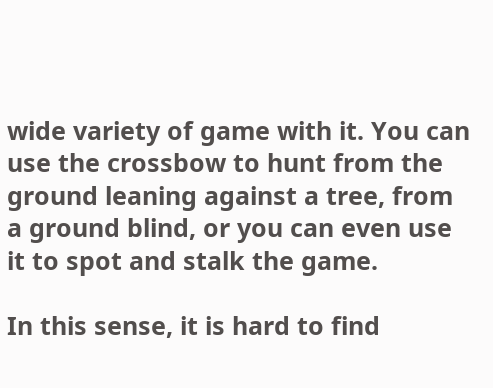wide variety of game with it. You can use the crossbow to hunt from the ground leaning against a tree, from a ground blind, or you can even use it to spot and stalk the game.

In this sense, it is hard to find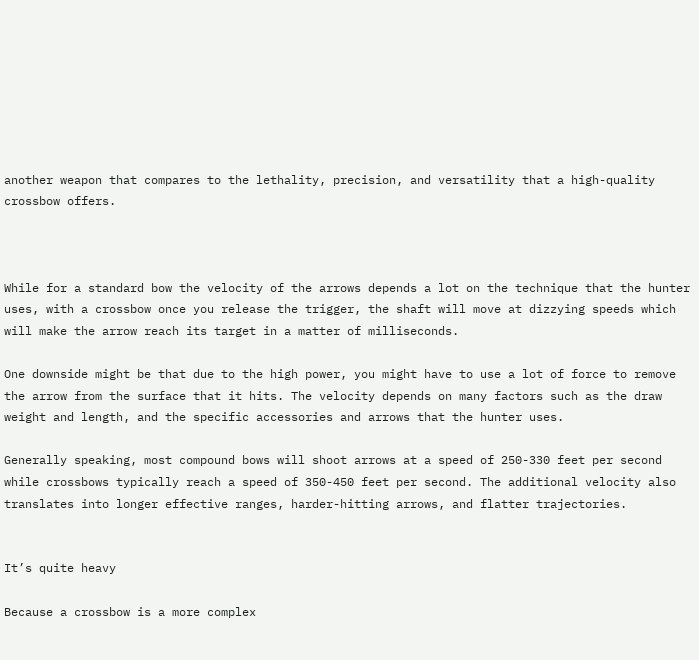another weapon that compares to the lethality, precision, and versatility that a high-quality crossbow offers.



While for a standard bow the velocity of the arrows depends a lot on the technique that the hunter uses, with a crossbow once you release the trigger, the shaft will move at dizzying speeds which will make the arrow reach its target in a matter of milliseconds.

One downside might be that due to the high power, you might have to use a lot of force to remove the arrow from the surface that it hits. The velocity depends on many factors such as the draw weight and length, and the specific accessories and arrows that the hunter uses.

Generally speaking, most compound bows will shoot arrows at a speed of 250-330 feet per second while crossbows typically reach a speed of 350-450 feet per second. The additional velocity also translates into longer effective ranges, harder-hitting arrows, and flatter trajectories.


It’s quite heavy

Because a crossbow is a more complex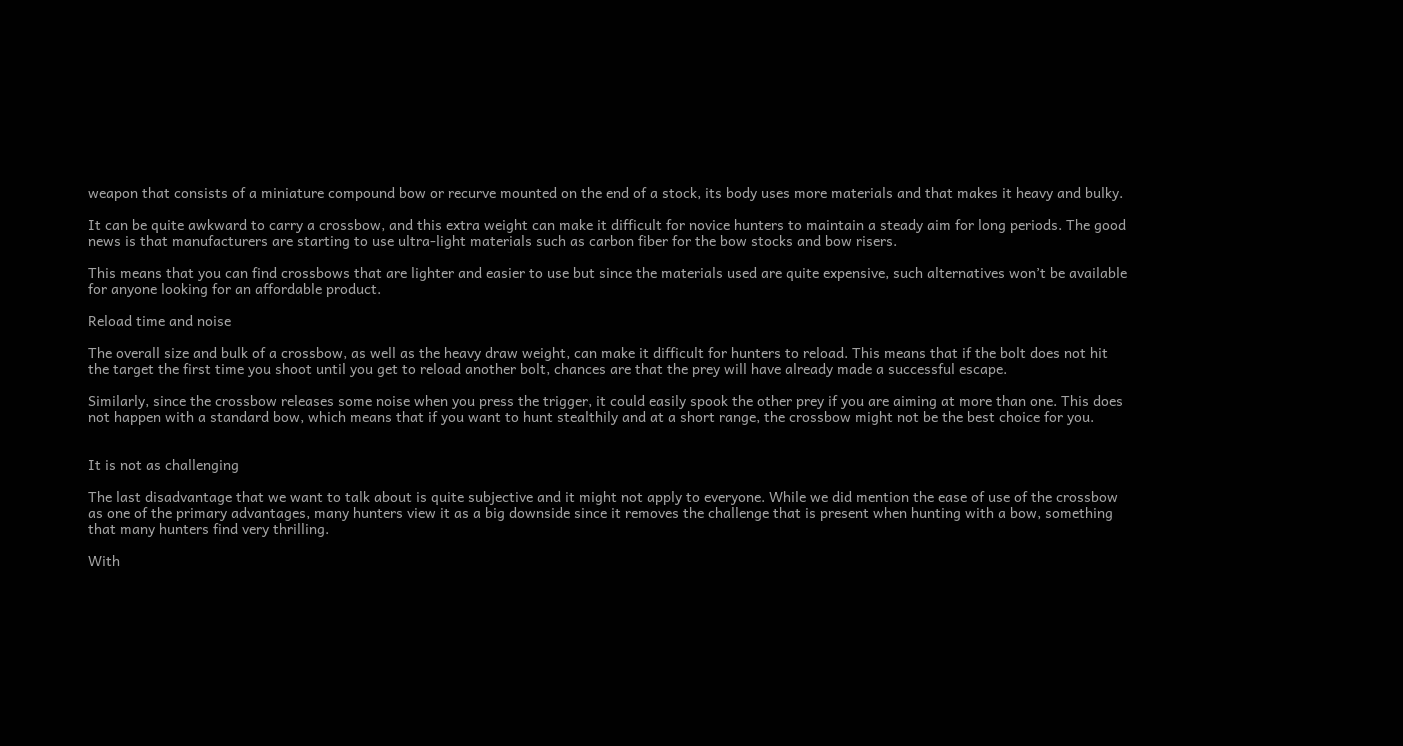weapon that consists of a miniature compound bow or recurve mounted on the end of a stock, its body uses more materials and that makes it heavy and bulky.

It can be quite awkward to carry a crossbow, and this extra weight can make it difficult for novice hunters to maintain a steady aim for long periods. The good news is that manufacturers are starting to use ultra-light materials such as carbon fiber for the bow stocks and bow risers.

This means that you can find crossbows that are lighter and easier to use but since the materials used are quite expensive, such alternatives won’t be available for anyone looking for an affordable product.

Reload time and noise

The overall size and bulk of a crossbow, as well as the heavy draw weight, can make it difficult for hunters to reload. This means that if the bolt does not hit the target the first time you shoot until you get to reload another bolt, chances are that the prey will have already made a successful escape.

Similarly, since the crossbow releases some noise when you press the trigger, it could easily spook the other prey if you are aiming at more than one. This does not happen with a standard bow, which means that if you want to hunt stealthily and at a short range, the crossbow might not be the best choice for you.


It is not as challenging

The last disadvantage that we want to talk about is quite subjective and it might not apply to everyone. While we did mention the ease of use of the crossbow as one of the primary advantages, many hunters view it as a big downside since it removes the challenge that is present when hunting with a bow, something that many hunters find very thrilling.

With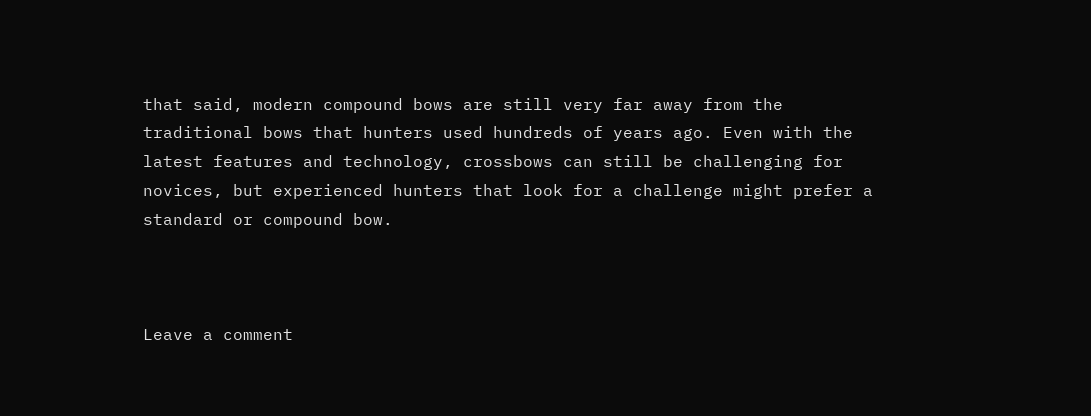that said, modern compound bows are still very far away from the traditional bows that hunters used hundreds of years ago. Even with the latest features and technology, crossbows can still be challenging for novices, but experienced hunters that look for a challenge might prefer a standard or compound bow.



Leave a comment